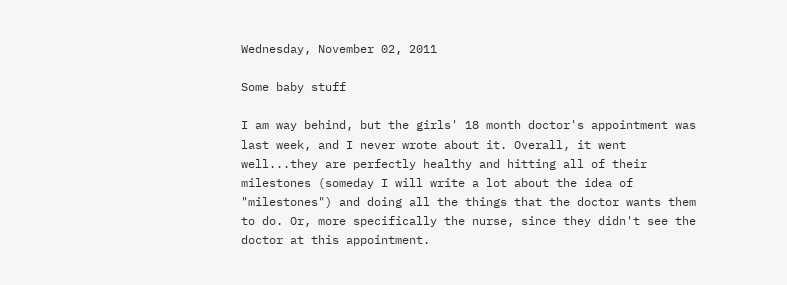Wednesday, November 02, 2011

Some baby stuff

I am way behind, but the girls' 18 month doctor's appointment was last week, and I never wrote about it. Overall, it went well...they are perfectly healthy and hitting all of their milestones (someday I will write a lot about the idea of "milestones") and doing all the things that the doctor wants them to do. Or, more specifically the nurse, since they didn't see the doctor at this appointment.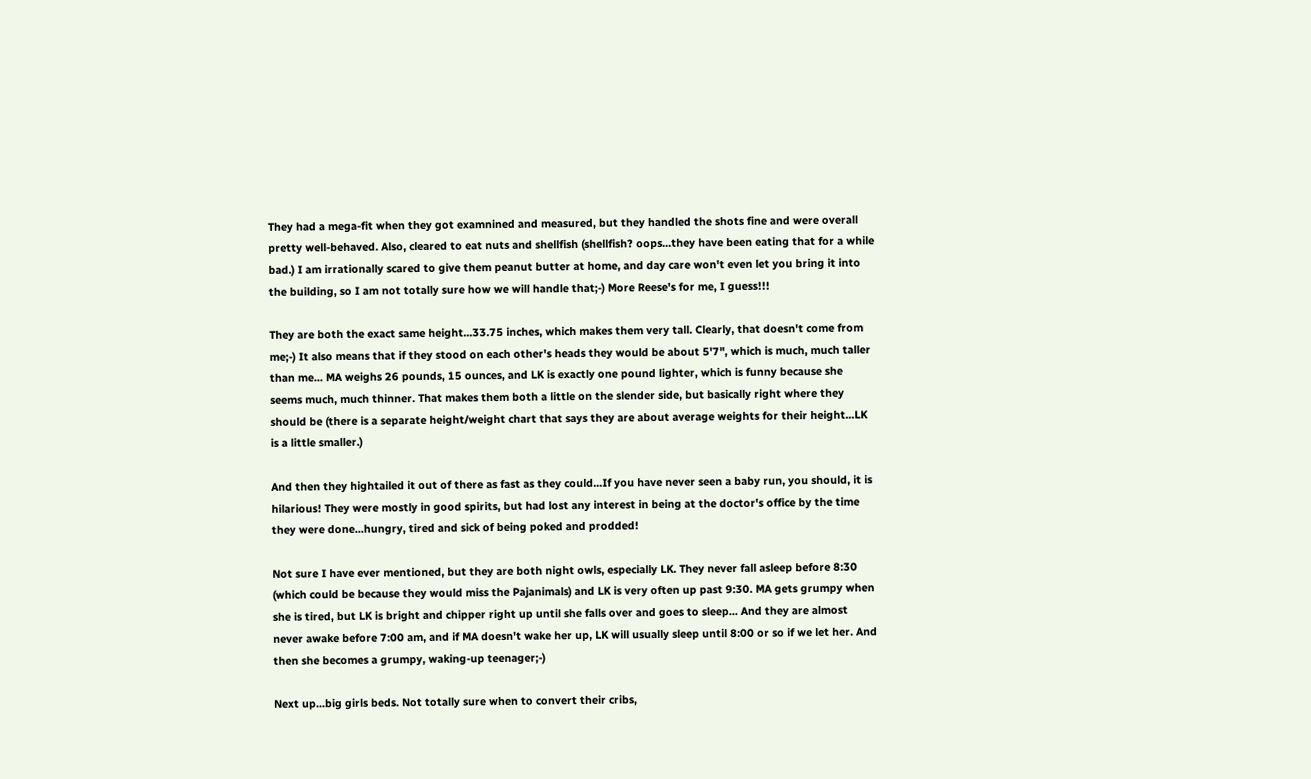They had a mega-fit when they got examnined and measured, but they handled the shots fine and were overall pretty well-behaved. Also, cleared to eat nuts and shellfish (shellfish? oops...they have been eating that for a while bad.) I am irrationally scared to give them peanut butter at home, and day care won't even let you bring it into the building, so I am not totally sure how we will handle that;-) More Reese's for me, I guess!!!

They are both the exact same height...33.75 inches, which makes them very tall. Clearly, that doesn't come from me;-) It also means that if they stood on each other's heads they would be about 5'7", which is much, much taller than me... MA weighs 26 pounds, 15 ounces, and LK is exactly one pound lighter, which is funny because she seems much, much thinner. That makes them both a little on the slender side, but basically right where they should be (there is a separate height/weight chart that says they are about average weights for their height...LK is a little smaller.)

And then they hightailed it out of there as fast as they could...If you have never seen a baby run, you should, it is hilarious! They were mostly in good spirits, but had lost any interest in being at the doctor's office by the time they were done...hungry, tired and sick of being poked and prodded!

Not sure I have ever mentioned, but they are both night owls, especially LK. They never fall asleep before 8:30 (which could be because they would miss the Pajanimals) and LK is very often up past 9:30. MA gets grumpy when she is tired, but LK is bright and chipper right up until she falls over and goes to sleep... And they are almost never awake before 7:00 am, and if MA doesn't wake her up, LK will usually sleep until 8:00 or so if we let her. And then she becomes a grumpy, waking-up teenager;-)

Next up...big girls beds. Not totally sure when to convert their cribs,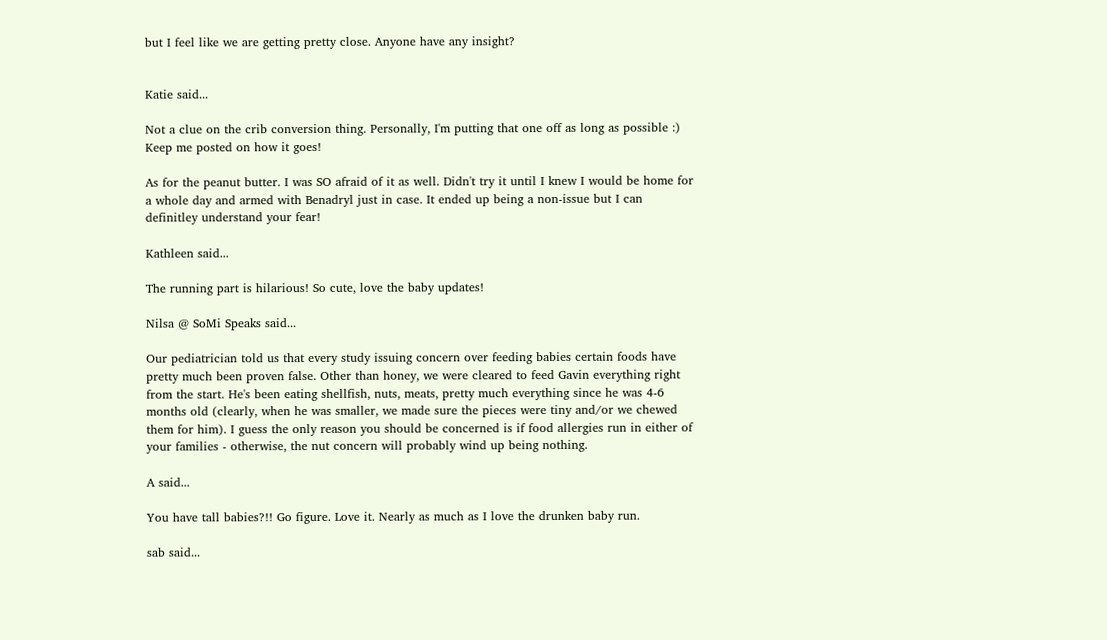but I feel like we are getting pretty close. Anyone have any insight?


Katie said...

Not a clue on the crib conversion thing. Personally, I'm putting that one off as long as possible :) Keep me posted on how it goes!

As for the peanut butter. I was SO afraid of it as well. Didn't try it until I knew I would be home for a whole day and armed with Benadryl just in case. It ended up being a non-issue but I can definitley understand your fear!

Kathleen said...

The running part is hilarious! So cute, love the baby updates!

Nilsa @ SoMi Speaks said...

Our pediatrician told us that every study issuing concern over feeding babies certain foods have pretty much been proven false. Other than honey, we were cleared to feed Gavin everything right from the start. He's been eating shellfish, nuts, meats, pretty much everything since he was 4-6 months old (clearly, when he was smaller, we made sure the pieces were tiny and/or we chewed them for him). I guess the only reason you should be concerned is if food allergies run in either of your families - otherwise, the nut concern will probably wind up being nothing.

A said...

You have tall babies?!! Go figure. Love it. Nearly as much as I love the drunken baby run.

sab said...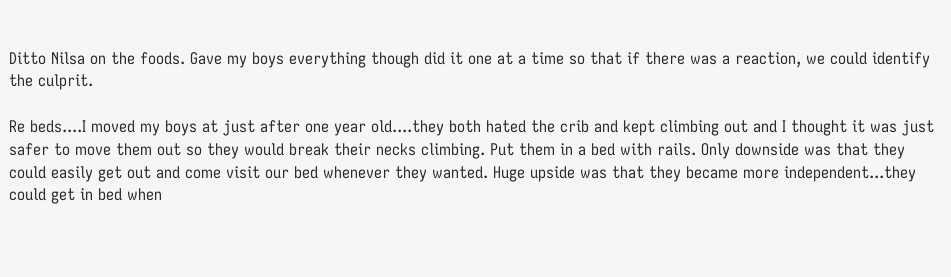Ditto Nilsa on the foods. Gave my boys everything though did it one at a time so that if there was a reaction, we could identify the culprit.

Re beds....I moved my boys at just after one year old....they both hated the crib and kept climbing out and I thought it was just safer to move them out so they would break their necks climbing. Put them in a bed with rails. Only downside was that they could easily get out and come visit our bed whenever they wanted. Huge upside was that they became more independent...they could get in bed when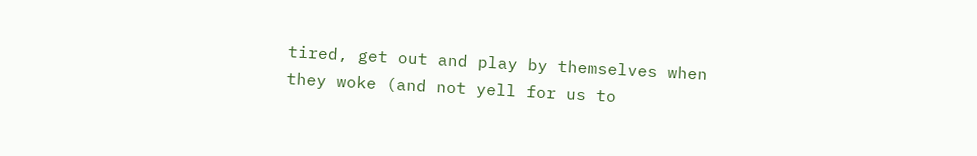tired, get out and play by themselves when they woke (and not yell for us to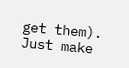get them). Just make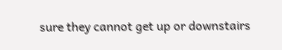sure they cannot get up or downstairs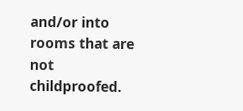and/or into rooms that are not childproofed.